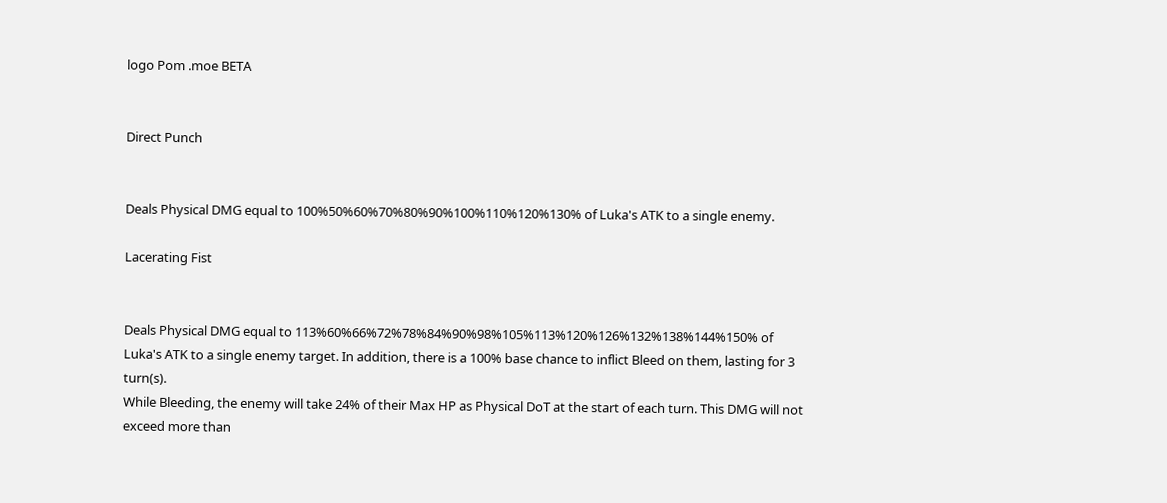logo Pom .moe BETA


Direct Punch


Deals Physical DMG equal to 100%50%60%70%80%90%100%110%120%130% of Luka's ATK to a single enemy.

Lacerating Fist


Deals Physical DMG equal to 113%60%66%72%78%84%90%98%105%113%120%126%132%138%144%150% of Luka's ATK to a single enemy target. In addition, there is a 100% base chance to inflict Bleed on them, lasting for 3 turn(s).
While Bleeding, the enemy will take 24% of their Max HP as Physical DoT at the start of each turn. This DMG will not exceed more than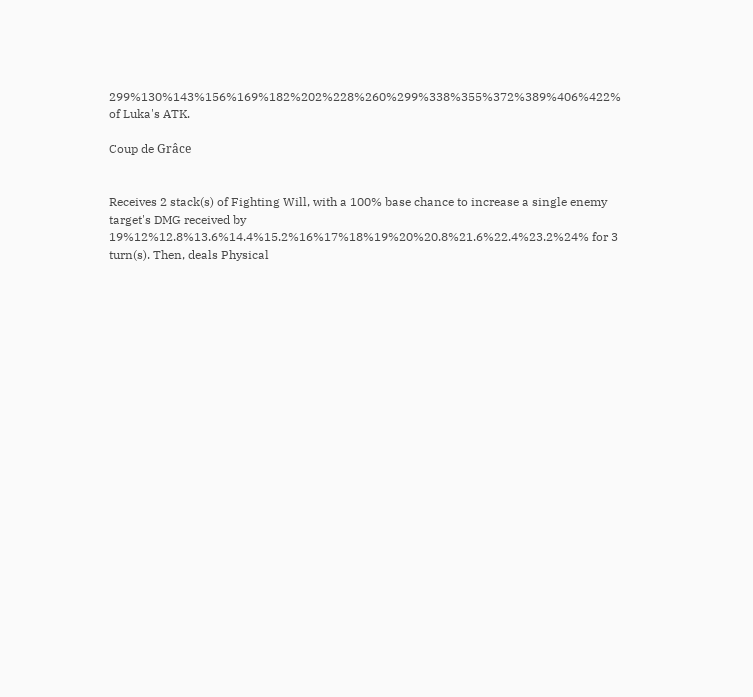299%130%143%156%169%182%202%228%260%299%338%355%372%389%406%422% of Luka's ATK.

Coup de Grâce


Receives 2 stack(s) of Fighting Will, with a 100% base chance to increase a single enemy target's DMG received by 19%12%12.8%13.6%14.4%15.2%16%17%18%19%20%20.8%21.6%22.4%23.2%24% for 3 turn(s). Then, deals Physical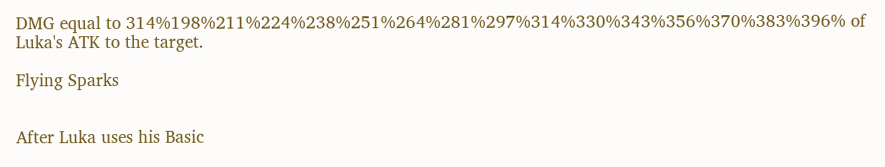DMG equal to 314%198%211%224%238%251%264%281%297%314%330%343%356%370%383%396% of Luka's ATK to the target.

Flying Sparks


After Luka uses his Basic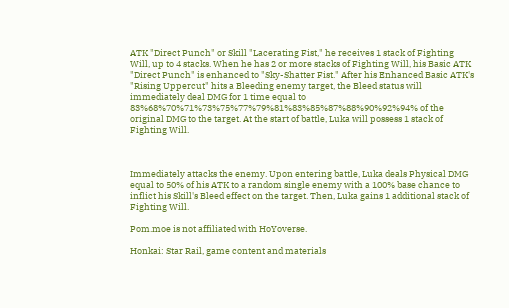ATK "Direct Punch" or Skill "Lacerating Fist," he receives 1 stack of Fighting Will, up to 4 stacks. When he has 2 or more stacks of Fighting Will, his Basic ATK "Direct Punch" is enhanced to "Sky-Shatter Fist." After his Enhanced Basic ATK's "Rising Uppercut" hits a Bleeding enemy target, the Bleed status will immediately deal DMG for 1 time equal to 83%68%70%71%73%75%77%79%81%83%85%87%88%90%92%94% of the original DMG to the target. At the start of battle, Luka will possess 1 stack of Fighting Will.



Immediately attacks the enemy. Upon entering battle, Luka deals Physical DMG equal to 50% of his ATK to a random single enemy with a 100% base chance to inflict his Skill's Bleed effect on the target. Then, Luka gains 1 additional stack of Fighting Will.

Pom.moe is not affiliated with HoYoverse.

Honkai: Star Rail, game content and materials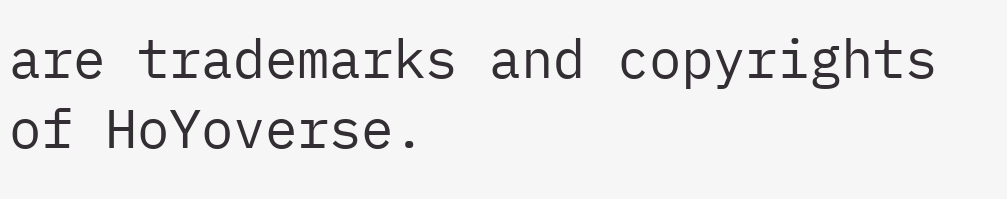are trademarks and copyrights of HoYoverse.